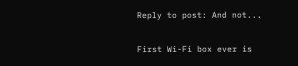Reply to post: And not...

First Wi-Fi box ever is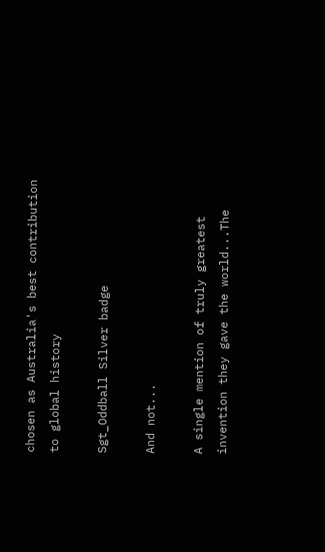chosen as Australia's best contribution to global history

Sgt_Oddball Silver badge

And not...

A single mention of truly greatest invention they gave the world...The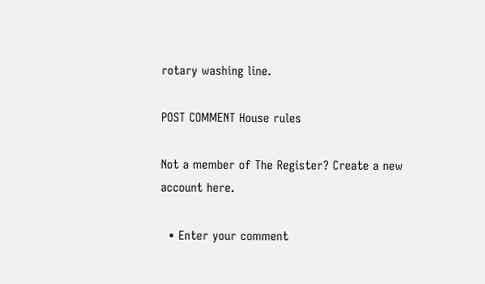rotary washing line.

POST COMMENT House rules

Not a member of The Register? Create a new account here.

  • Enter your comment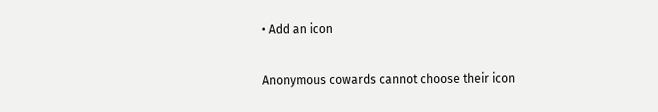• Add an icon

Anonymous cowards cannot choose their icon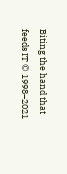Biting the hand that feeds IT © 1998–2021